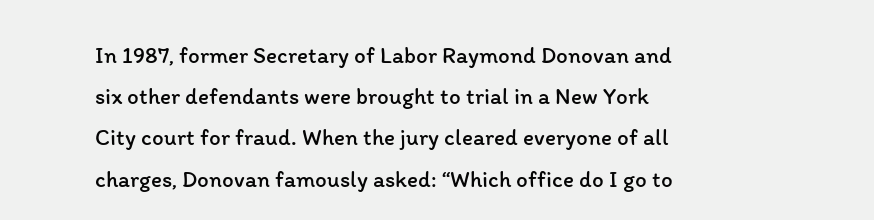In 1987, former Secretary of Labor Raymond Donovan and six other defendants were brought to trial in a New York City court for fraud. When the jury cleared everyone of all charges, Donovan famously asked: “Which office do I go to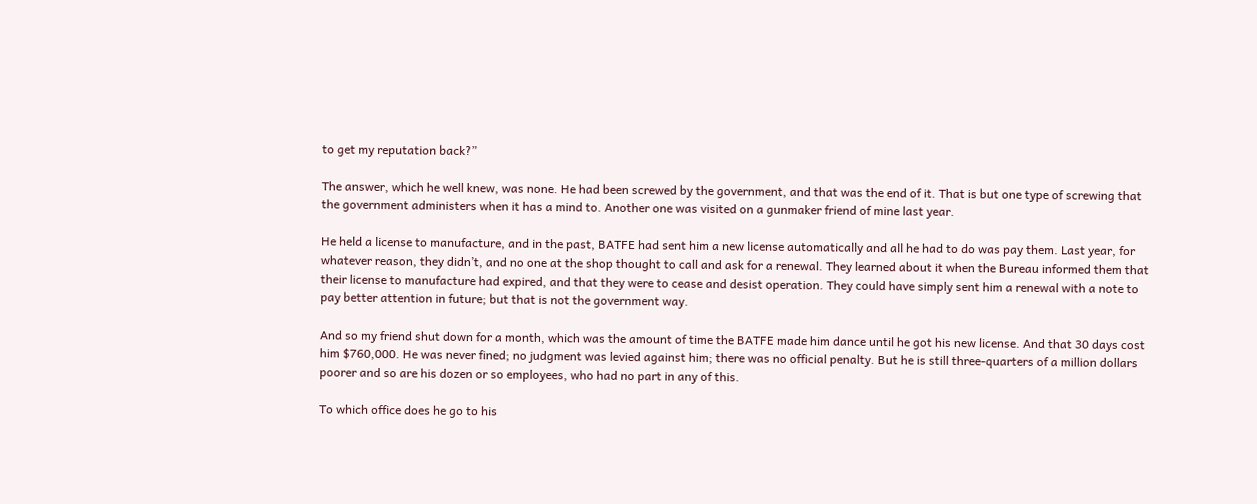to get my reputation back?”

The answer, which he well knew, was none. He had been screwed by the government, and that was the end of it. That is but one type of screwing that the government administers when it has a mind to. Another one was visited on a gunmaker friend of mine last year.

He held a license to manufacture, and in the past, BATFE had sent him a new license automatically and all he had to do was pay them. Last year, for whatever reason, they didn’t, and no one at the shop thought to call and ask for a renewal. They learned about it when the Bureau informed them that their license to manufacture had expired, and that they were to cease and desist operation. They could have simply sent him a renewal with a note to pay better attention in future; but that is not the government way.

And so my friend shut down for a month, which was the amount of time the BATFE made him dance until he got his new license. And that 30 days cost him $760,000. He was never fined; no judgment was levied against him; there was no official penalty. But he is still three-quarters of a million dollars poorer and so are his dozen or so employees, who had no part in any of this.

To which office does he go to his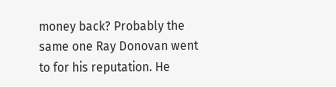money back? Probably the same one Ray Donovan went to for his reputation. He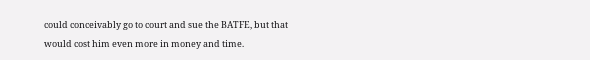could conceivably go to court and sue the BATFE, but that would cost him even more in money and time.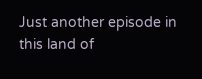Just another episode in this land of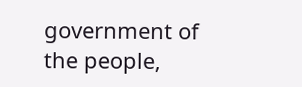government of the people,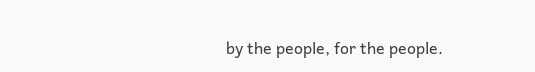by the people, for the people.